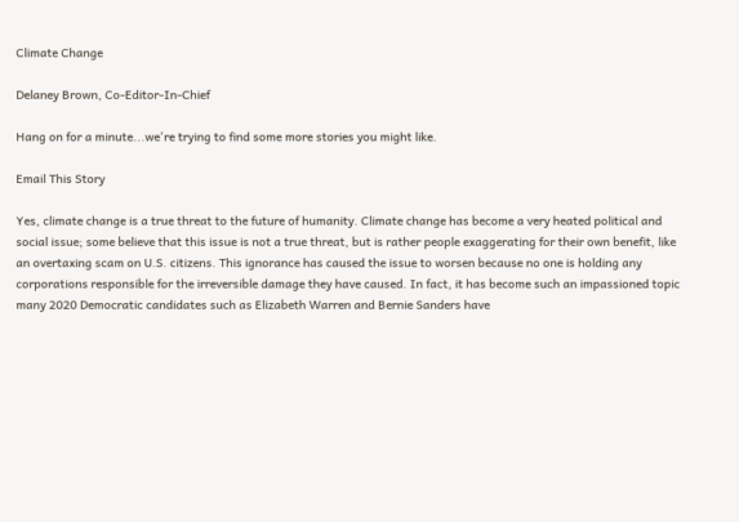Climate Change

Delaney Brown, Co-Editor-In-Chief

Hang on for a minute...we're trying to find some more stories you might like.

Email This Story

Yes, climate change is a true threat to the future of humanity. Climate change has become a very heated political and social issue; some believe that this issue is not a true threat, but is rather people exaggerating for their own benefit, like an overtaxing scam on U.S. citizens. This ignorance has caused the issue to worsen because no one is holding any corporations responsible for the irreversible damage they have caused. In fact, it has become such an impassioned topic many 2020 Democratic candidates such as Elizabeth Warren and Bernie Sanders have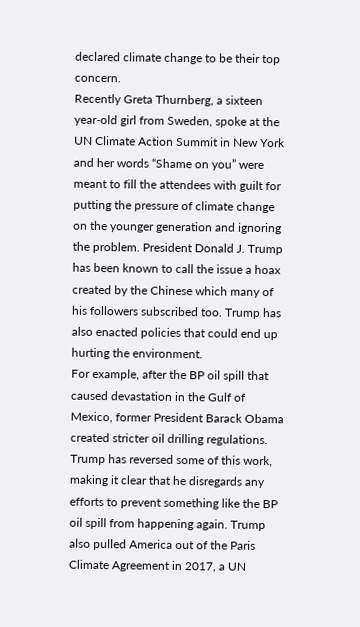declared climate change to be their top concern.
Recently Greta Thurnberg, a sixteen year-old girl from Sweden, spoke at the UN Climate Action Summit in New York and her words “Shame on you” were meant to fill the attendees with guilt for putting the pressure of climate change on the younger generation and ignoring the problem. President Donald J. Trump has been known to call the issue a hoax created by the Chinese which many of his followers subscribed too. Trump has also enacted policies that could end up hurting the environment.
For example, after the BP oil spill that caused devastation in the Gulf of Mexico, former President Barack Obama created stricter oil drilling regulations.
Trump has reversed some of this work, making it clear that he disregards any efforts to prevent something like the BP oil spill from happening again. Trump also pulled America out of the Paris Climate Agreement in 2017, a UN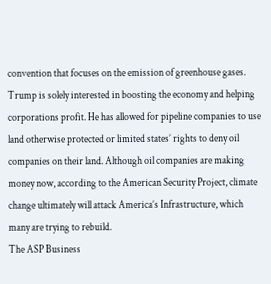convention that focuses on the emission of greenhouse gases. Trump is solely interested in boosting the economy and helping corporations profit. He has allowed for pipeline companies to use land otherwise protected or limited states’ rights to deny oil companies on their land. Although oil companies are making money now, according to the American Security Project, climate change ultimately will attack America’s Infrastructure, which many are trying to rebuild.
The ASP Business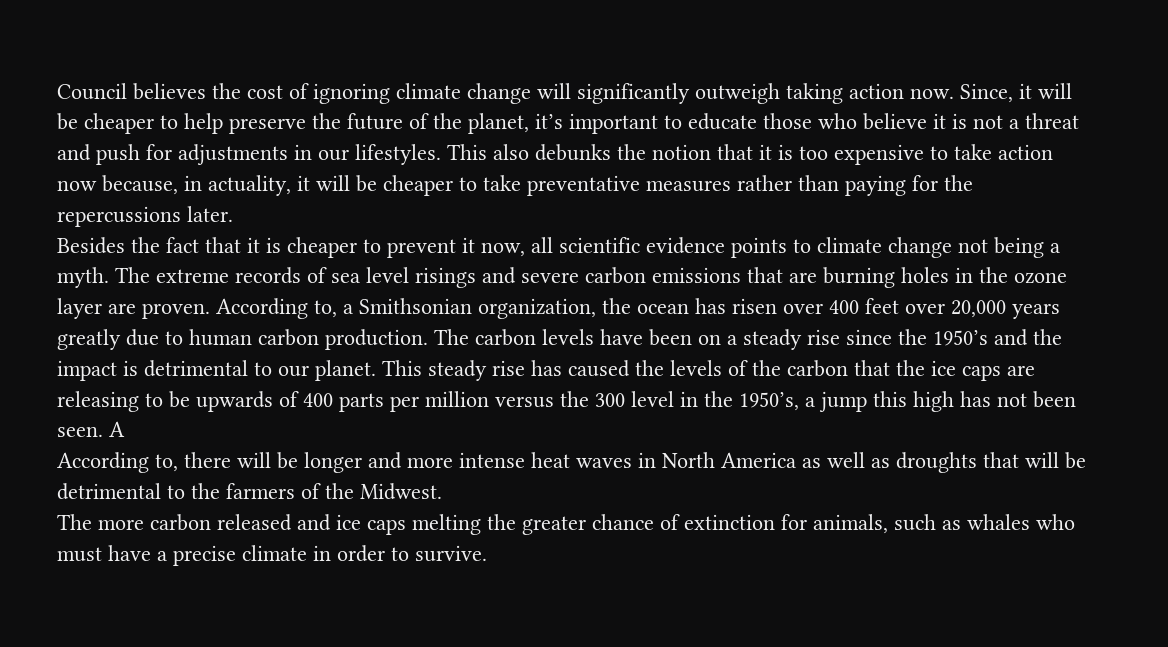Council believes the cost of ignoring climate change will significantly outweigh taking action now. Since, it will be cheaper to help preserve the future of the planet, it’s important to educate those who believe it is not a threat and push for adjustments in our lifestyles. This also debunks the notion that it is too expensive to take action now because, in actuality, it will be cheaper to take preventative measures rather than paying for the repercussions later.
Besides the fact that it is cheaper to prevent it now, all scientific evidence points to climate change not being a myth. The extreme records of sea level risings and severe carbon emissions that are burning holes in the ozone layer are proven. According to, a Smithsonian organization, the ocean has risen over 400 feet over 20,000 years greatly due to human carbon production. The carbon levels have been on a steady rise since the 1950’s and the impact is detrimental to our planet. This steady rise has caused the levels of the carbon that the ice caps are releasing to be upwards of 400 parts per million versus the 300 level in the 1950’s, a jump this high has not been seen. A
According to, there will be longer and more intense heat waves in North America as well as droughts that will be detrimental to the farmers of the Midwest.
The more carbon released and ice caps melting the greater chance of extinction for animals, such as whales who must have a precise climate in order to survive.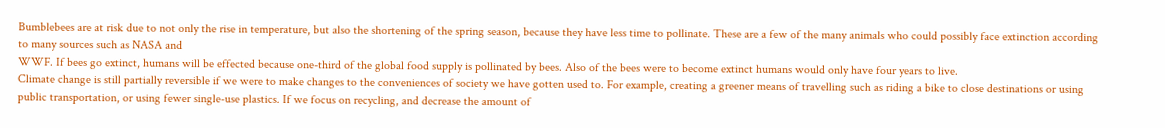Bumblebees are at risk due to not only the rise in temperature, but also the shortening of the spring season, because they have less time to pollinate. These are a few of the many animals who could possibly face extinction according to many sources such as NASA and
WWF. If bees go extinct, humans will be effected because one-third of the global food supply is pollinated by bees. Also of the bees were to become extinct humans would only have four years to live.
Climate change is still partially reversible if we were to make changes to the conveniences of society we have gotten used to. For example, creating a greener means of travelling such as riding a bike to close destinations or using public transportation, or using fewer single-use plastics. If we focus on recycling, and decrease the amount of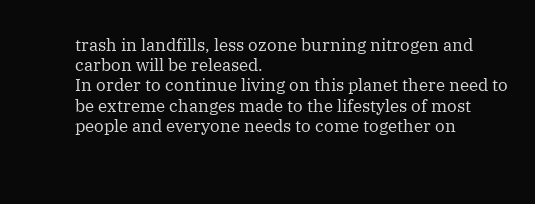trash in landfills, less ozone burning nitrogen and carbon will be released.
In order to continue living on this planet there need to be extreme changes made to the lifestyles of most people and everyone needs to come together on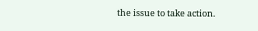the issue to take action.